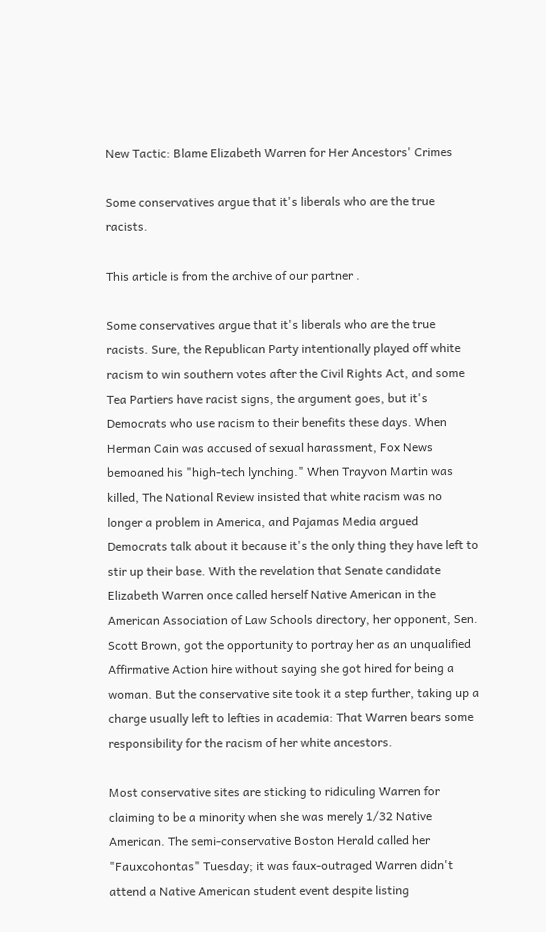New Tactic: Blame Elizabeth Warren for Her Ancestors' Crimes

Some conservatives argue that it's liberals who are the true racists.

This article is from the archive of our partner .

Some conservatives argue that it's liberals who are the true racists. Sure, the Republican Party intentionally played off white racism to win southern votes after the Civil Rights Act, and some Tea Partiers have racist signs, the argument goes, but it's Democrats who use racism to their benefits these days. When Herman Cain was accused of sexual harassment, Fox News bemoaned his "high-tech lynching." When Trayvon Martin was killed, The National Review insisted that white racism was no longer a problem in America, and Pajamas Media argued Democrats talk about it because it's the only thing they have left to stir up their base. With the revelation that Senate candidate Elizabeth Warren once called herself Native American in the American Association of Law Schools directory, her opponent, Sen. Scott Brown, got the opportunity to portray her as an unqualified Affirmative Action hire without saying she got hired for being a woman. But the conservative site took it a step further, taking up a charge usually left to lefties in academia: That Warren bears some responsibility for the racism of her white ancestors.

Most conservative sites are sticking to ridiculing Warren for claiming to be a minority when she was merely 1/32 Native American. The semi-conservative Boston Herald called her "Fauxcohontas" Tuesday; it was faux-outraged Warren didn't attend a Native American student event despite listing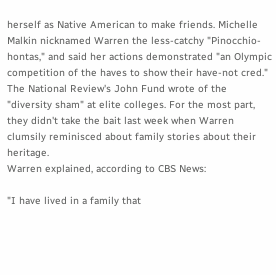herself as Native American to make friends. Michelle Malkin nicknamed Warren the less-catchy "Pinocchio-hontas," and said her actions demonstrated "an Olympic competition of the haves to show their have-not cred." The National Review's John Fund wrote of the "diversity sham" at elite colleges. For the most part, they didn't take the bait last week when Warren clumsily reminisced about family stories about their heritage.
Warren explained, according to CBS News:

"I have lived in a family that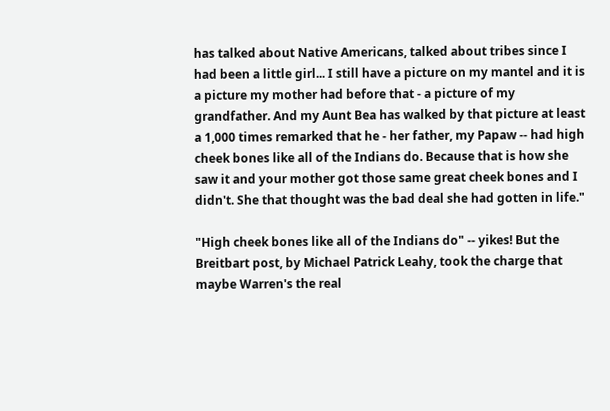has talked about Native Americans, talked about tribes since I had been a little girl... I still have a picture on my mantel and it is a picture my mother had before that - a picture of my grandfather. And my Aunt Bea has walked by that picture at least a 1,000 times remarked that he - her father, my Papaw -- had high cheek bones like all of the Indians do. Because that is how she saw it and your mother got those same great cheek bones and I didn't. She that thought was the bad deal she had gotten in life."

"High cheek bones like all of the Indians do" -- yikes! But the Breitbart post, by Michael Patrick Leahy, took the charge that maybe Warren's the real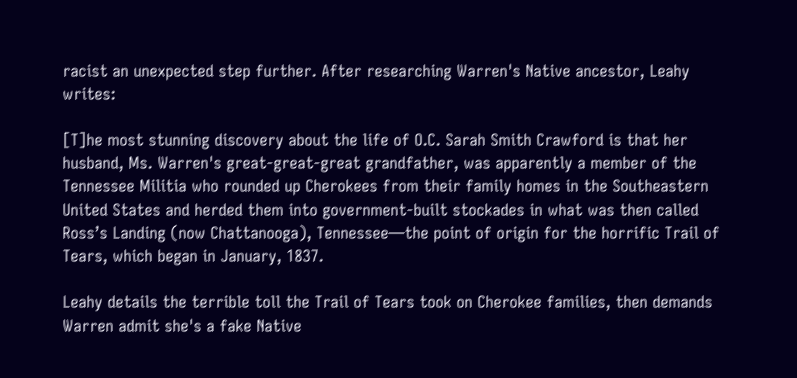racist an unexpected step further. After researching Warren's Native ancestor, Leahy writes:

[T]he most stunning discovery about the life of O.C. Sarah Smith Crawford is that her husband, Ms. Warren's great-great-great grandfather, was apparently a member of the Tennessee Militia who rounded up Cherokees from their family homes in the Southeastern United States and herded them into government-built stockades in what was then called Ross’s Landing (now Chattanooga), Tennessee—the point of origin for the horrific Trail of Tears, which began in January, 1837.

Leahy details the terrible toll the Trail of Tears took on Cherokee families, then demands Warren admit she's a fake Native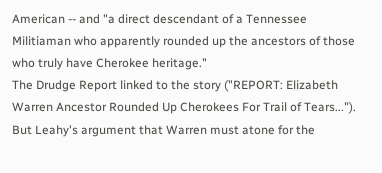American -- and "a direct descendant of a Tennessee Militiaman who apparently rounded up the ancestors of those who truly have Cherokee heritage."
The Drudge Report linked to the story ("REPORT: Elizabeth Warren Ancestor Rounded Up Cherokees For Trail of Tears..."). But Leahy's argument that Warren must atone for the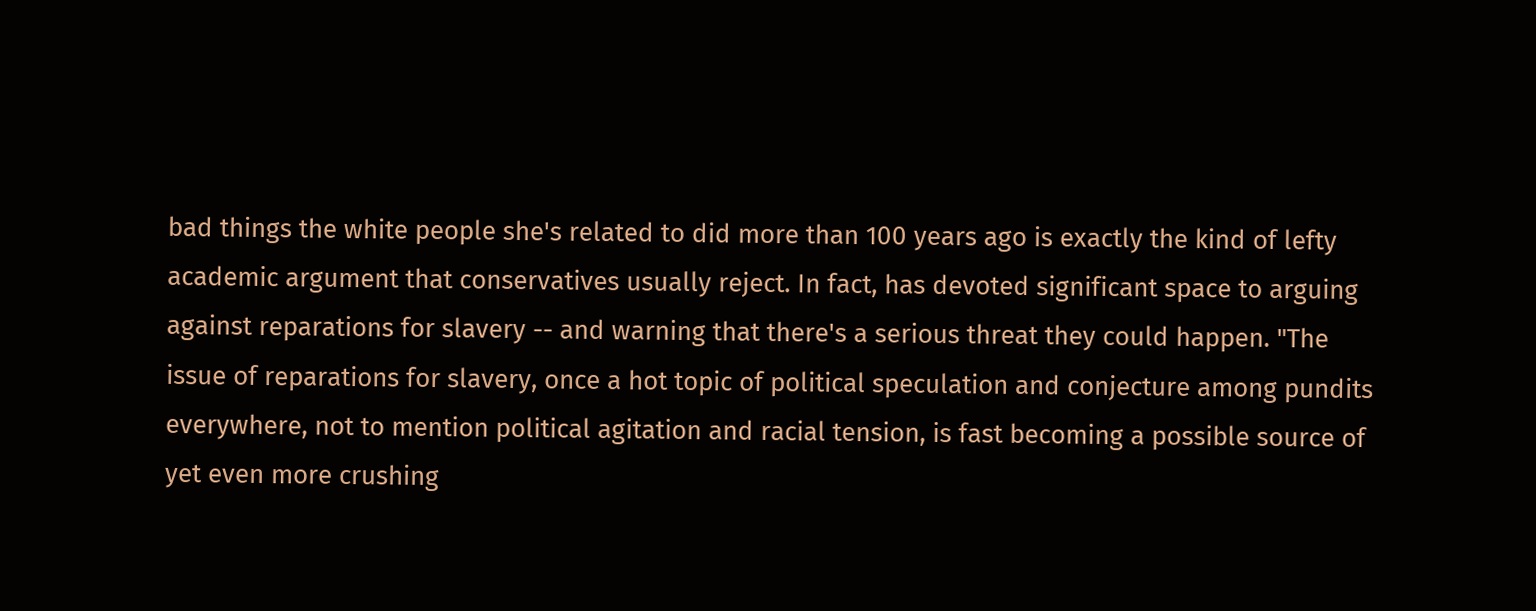bad things the white people she's related to did more than 100 years ago is exactly the kind of lefty academic argument that conservatives usually reject. In fact, has devoted significant space to arguing against reparations for slavery -- and warning that there's a serious threat they could happen. "The issue of reparations for slavery, once a hot topic of political speculation and conjecture among pundits everywhere, not to mention political agitation and racial tension, is fast becoming a possible source of yet even more crushing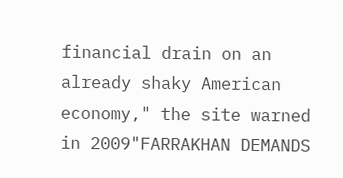financial drain on an already shaky American economy," the site warned in 2009"FARRAKHAN DEMANDS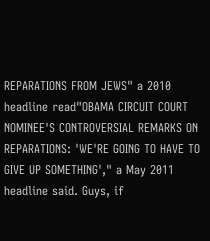REPARATIONS FROM JEWS" a 2010 headline read"OBAMA CIRCUIT COURT NOMINEE'S CONTROVERSIAL REMARKS ON REPARATIONS: 'WE'RE GOING TO HAVE TO GIVE UP SOMETHING'," a May 2011 headline said. Guys, if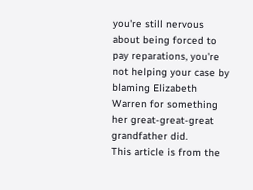you're still nervous about being forced to pay reparations, you're not helping your case by blaming Elizabeth Warren for something her great-great-great grandfather did.
This article is from the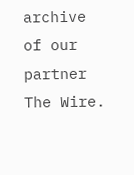archive of our partner The Wire.